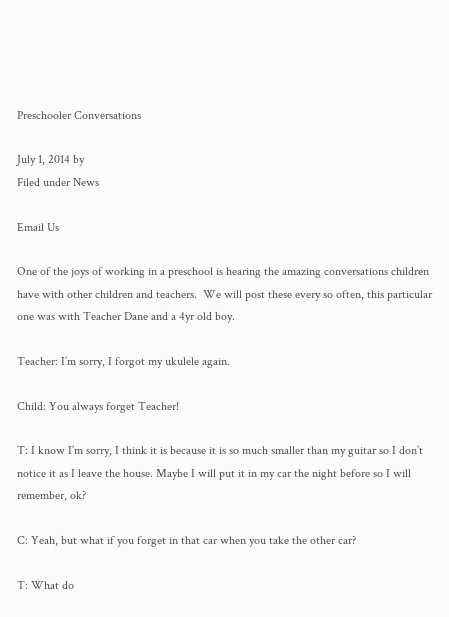Preschooler Conversations

July 1, 2014 by
Filed under News

Email Us

One of the joys of working in a preschool is hearing the amazing conversations children have with other children and teachers.  We will post these every so often, this particular one was with Teacher Dane and a 4yr old boy.

Teacher: I’m sorry, I forgot my ukulele again.

Child: You always forget Teacher!

T: I know I’m sorry, I think it is because it is so much smaller than my guitar so I don’t notice it as I leave the house. Maybe I will put it in my car the night before so I will remember, ok?

C: Yeah, but what if you forget in that car when you take the other car?

T: What do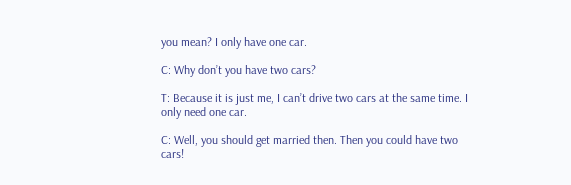you mean? I only have one car.

C: Why don’t you have two cars?

T: Because it is just me, I can’t drive two cars at the same time. I only need one car.

C: Well, you should get married then. Then you could have two cars!